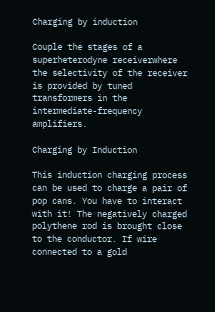Charging by induction

Couple the stages of a superheterodyne receiverwhere the selectivity of the receiver is provided by tuned transformers in the intermediate-frequency amplifiers.

Charging by Induction

This induction charging process can be used to charge a pair of pop cans. You have to interact with it! The negatively charged polythene rod is brought close to the conductor. If wire connected to a gold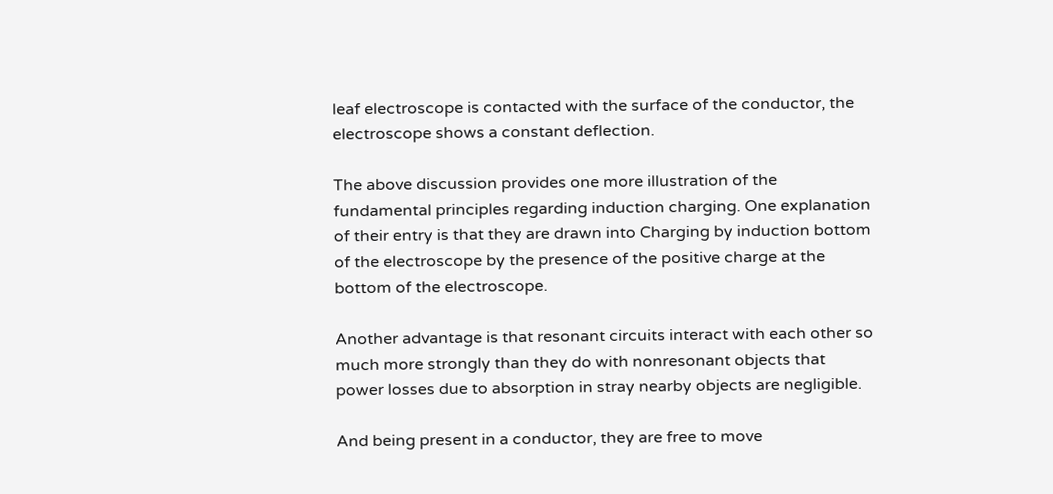leaf electroscope is contacted with the surface of the conductor, the electroscope shows a constant deflection.

The above discussion provides one more illustration of the fundamental principles regarding induction charging. One explanation of their entry is that they are drawn into Charging by induction bottom of the electroscope by the presence of the positive charge at the bottom of the electroscope.

Another advantage is that resonant circuits interact with each other so much more strongly than they do with nonresonant objects that power losses due to absorption in stray nearby objects are negligible.

And being present in a conductor, they are free to move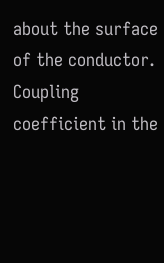about the surface of the conductor. Coupling coefficient in the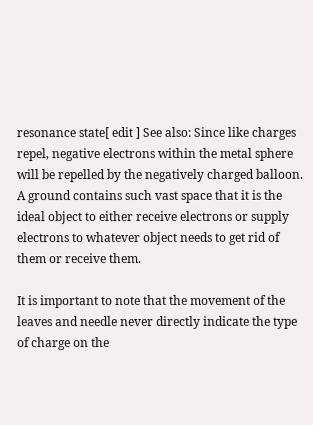resonance state[ edit ] See also: Since like charges repel, negative electrons within the metal sphere will be repelled by the negatively charged balloon. A ground contains such vast space that it is the ideal object to either receive electrons or supply electrons to whatever object needs to get rid of them or receive them.

It is important to note that the movement of the leaves and needle never directly indicate the type of charge on the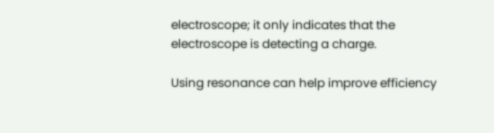electroscope; it only indicates that the electroscope is detecting a charge.

Using resonance can help improve efficiency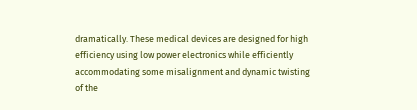dramatically. These medical devices are designed for high efficiency using low power electronics while efficiently accommodating some misalignment and dynamic twisting of the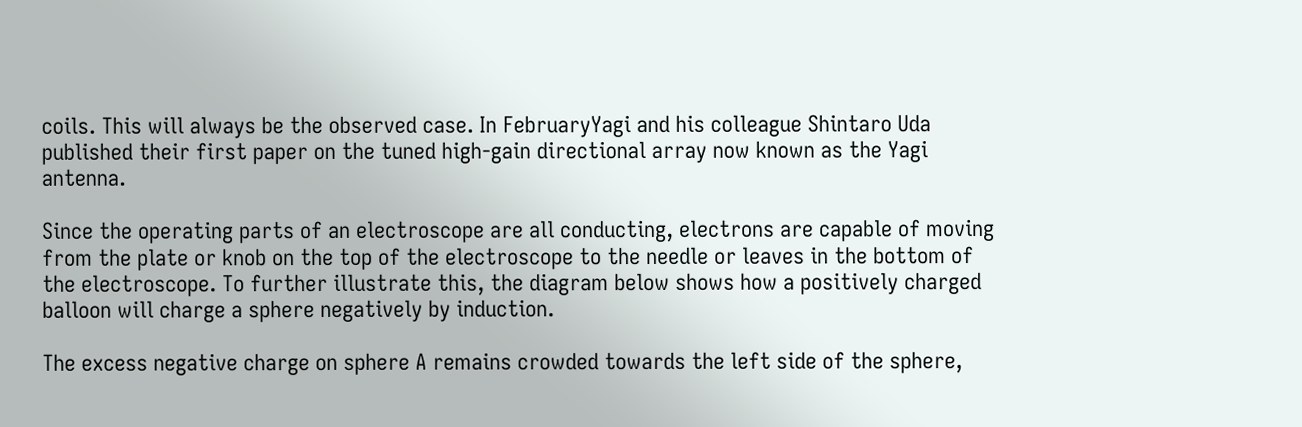coils. This will always be the observed case. In FebruaryYagi and his colleague Shintaro Uda published their first paper on the tuned high-gain directional array now known as the Yagi antenna.

Since the operating parts of an electroscope are all conducting, electrons are capable of moving from the plate or knob on the top of the electroscope to the needle or leaves in the bottom of the electroscope. To further illustrate this, the diagram below shows how a positively charged balloon will charge a sphere negatively by induction.

The excess negative charge on sphere A remains crowded towards the left side of the sphere,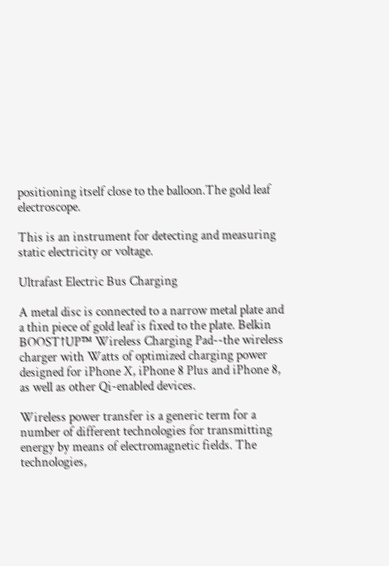positioning itself close to the balloon.The gold leaf electroscope.

This is an instrument for detecting and measuring static electricity or voltage.

Ultrafast Electric Bus Charging

A metal disc is connected to a narrow metal plate and a thin piece of gold leaf is fixed to the plate. Belkin BOOST↑UP™ Wireless Charging Pad--the wireless charger with Watts of optimized charging power designed for iPhone X, iPhone 8 Plus and iPhone 8, as well as other Qi-enabled devices.

Wireless power transfer is a generic term for a number of different technologies for transmitting energy by means of electromagnetic fields. The technologies,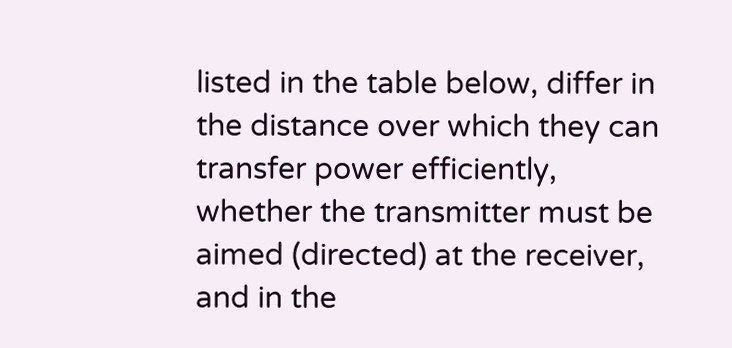listed in the table below, differ in the distance over which they can transfer power efficiently, whether the transmitter must be aimed (directed) at the receiver, and in the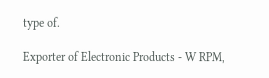type of.

Exporter of Electronic Products - W RPM,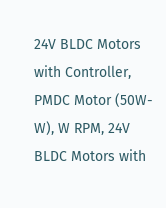24V BLDC Motors with Controller, PMDC Motor (50W- W), W RPM, 24V BLDC Motors with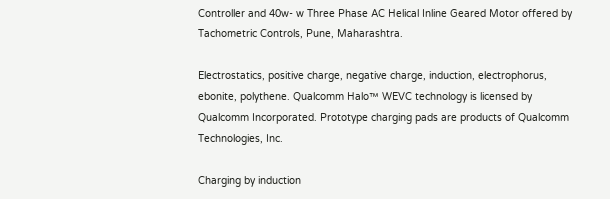Controller and 40w- w Three Phase AC Helical Inline Geared Motor offered by Tachometric Controls, Pune, Maharashtra.

Electrostatics, positive charge, negative charge, induction, electrophorus, ebonite, polythene. Qualcomm Halo™ WEVC technology is licensed by Qualcomm Incorporated. Prototype charging pads are products of Qualcomm Technologies, Inc.

Charging by induction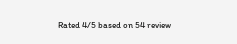Rated 4/5 based on 54 review